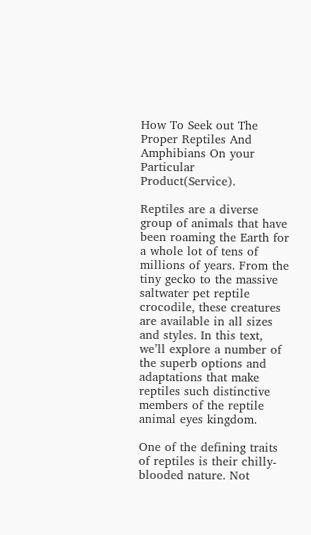How To Seek out The Proper Reptiles And Amphibians On your Particular Product(Service).

Reptiles are a diverse group of animals that have been roaming the Earth for a whole lot of tens of millions of years. From the tiny gecko to the massive saltwater pet reptile crocodile, these creatures are available in all sizes and styles. In this text, we’ll explore a number of the superb options and adaptations that make reptiles such distinctive members of the reptile animal eyes kingdom.

One of the defining traits of reptiles is their chilly-blooded nature. Not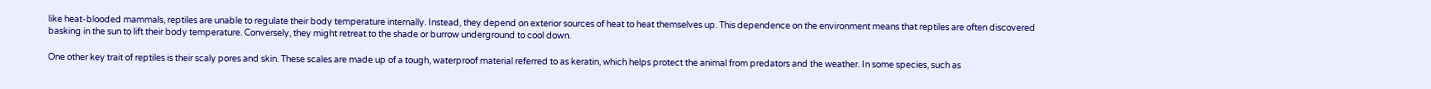like heat-blooded mammals, reptiles are unable to regulate their body temperature internally. Instead, they depend on exterior sources of heat to heat themselves up. This dependence on the environment means that reptiles are often discovered basking in the sun to lift their body temperature. Conversely, they might retreat to the shade or burrow underground to cool down.

One other key trait of reptiles is their scaly pores and skin. These scales are made up of a tough, waterproof material referred to as keratin, which helps protect the animal from predators and the weather. In some species, such as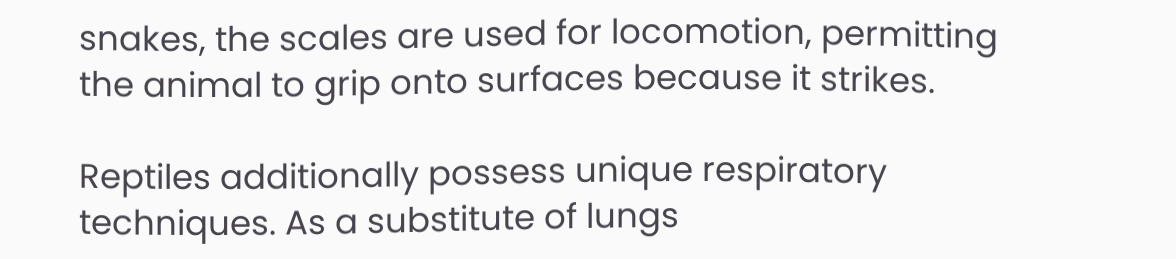snakes, the scales are used for locomotion, permitting the animal to grip onto surfaces because it strikes.

Reptiles additionally possess unique respiratory techniques. As a substitute of lungs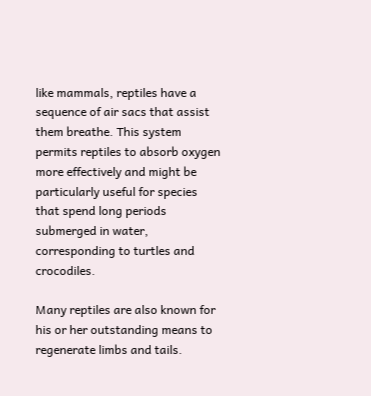like mammals, reptiles have a sequence of air sacs that assist them breathe. This system permits reptiles to absorb oxygen more effectively and might be particularly useful for species that spend long periods submerged in water, corresponding to turtles and crocodiles.

Many reptiles are also known for his or her outstanding means to regenerate limbs and tails.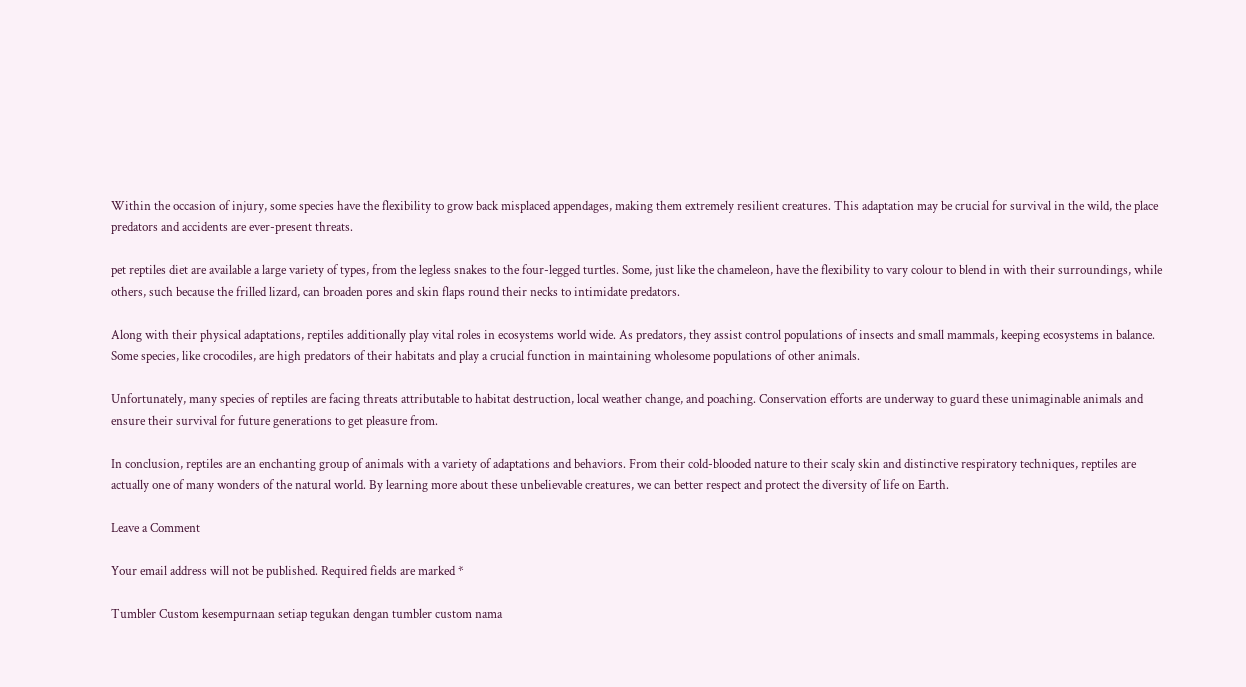Within the occasion of injury, some species have the flexibility to grow back misplaced appendages, making them extremely resilient creatures. This adaptation may be crucial for survival in the wild, the place predators and accidents are ever-present threats.

pet reptiles diet are available a large variety of types, from the legless snakes to the four-legged turtles. Some, just like the chameleon, have the flexibility to vary colour to blend in with their surroundings, while others, such because the frilled lizard, can broaden pores and skin flaps round their necks to intimidate predators.

Along with their physical adaptations, reptiles additionally play vital roles in ecosystems world wide. As predators, they assist control populations of insects and small mammals, keeping ecosystems in balance. Some species, like crocodiles, are high predators of their habitats and play a crucial function in maintaining wholesome populations of other animals.

Unfortunately, many species of reptiles are facing threats attributable to habitat destruction, local weather change, and poaching. Conservation efforts are underway to guard these unimaginable animals and ensure their survival for future generations to get pleasure from.

In conclusion, reptiles are an enchanting group of animals with a variety of adaptations and behaviors. From their cold-blooded nature to their scaly skin and distinctive respiratory techniques, reptiles are actually one of many wonders of the natural world. By learning more about these unbelievable creatures, we can better respect and protect the diversity of life on Earth.

Leave a Comment

Your email address will not be published. Required fields are marked *

Tumbler Custom kesempurnaan setiap tegukan dengan tumbler custom nama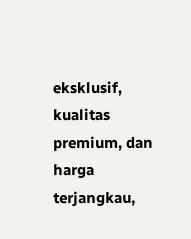eksklusif, kualitas premium, dan harga terjangkau,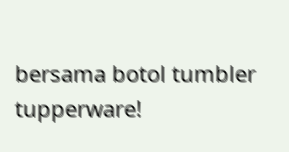bersama botol tumbler tupperware!